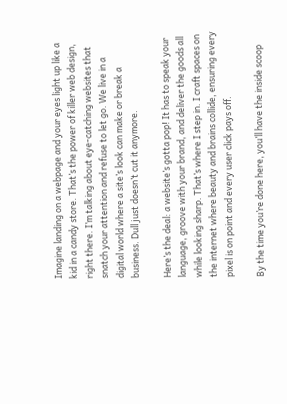Imagine landing on a webpage and your eyes light up like a kid in a candy store. That’s the power of killer web design, right there. I’m talking about eye-catching websites that snatch your attention and refuse to let go. We live in a digital world where a site’s look can make or break a business. Dull just doesn’t cut it anymore.

Here’s the deal: a website’s gotta pop! It has to speak your language, groove with your brand, and deliver the goods all while looking sharp. That’s where I step in. I craft spaces on the internet where beauty and brains collide, ensuring every pixel is on point and every user click pays off.

By the time you’re done here, you’ll have the inside scoop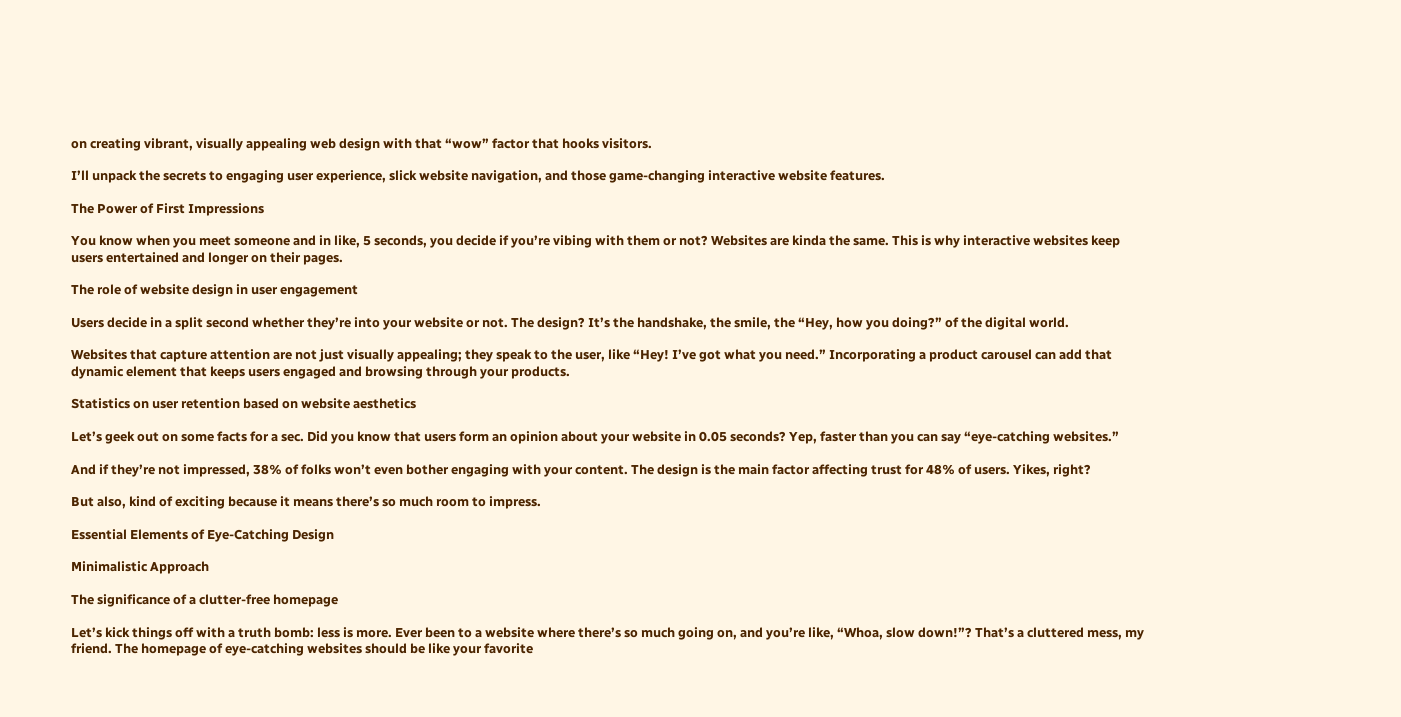on creating vibrant, visually appealing web design with that “wow” factor that hooks visitors.

I’ll unpack the secrets to engaging user experience, slick website navigation, and those game-changing interactive website features.

The Power of First Impressions

You know when you meet someone and in like, 5 seconds, you decide if you’re vibing with them or not? Websites are kinda the same. This is why interactive websites keep users entertained and longer on their pages.

The role of website design in user engagement

Users decide in a split second whether they’re into your website or not. The design? It’s the handshake, the smile, the “Hey, how you doing?” of the digital world.

Websites that capture attention are not just visually appealing; they speak to the user, like “Hey! I’ve got what you need.” Incorporating a product carousel can add that dynamic element that keeps users engaged and browsing through your products.

Statistics on user retention based on website aesthetics

Let’s geek out on some facts for a sec. Did you know that users form an opinion about your website in 0.05 seconds? Yep, faster than you can say “eye-catching websites.”

And if they’re not impressed, 38% of folks won’t even bother engaging with your content. The design is the main factor affecting trust for 48% of users. Yikes, right?

But also, kind of exciting because it means there’s so much room to impress.

Essential Elements of Eye-Catching Design

Minimalistic Approach

The significance of a clutter-free homepage

Let’s kick things off with a truth bomb: less is more. Ever been to a website where there’s so much going on, and you’re like, “Whoa, slow down!”? That’s a cluttered mess, my friend. The homepage of eye-catching websites should be like your favorite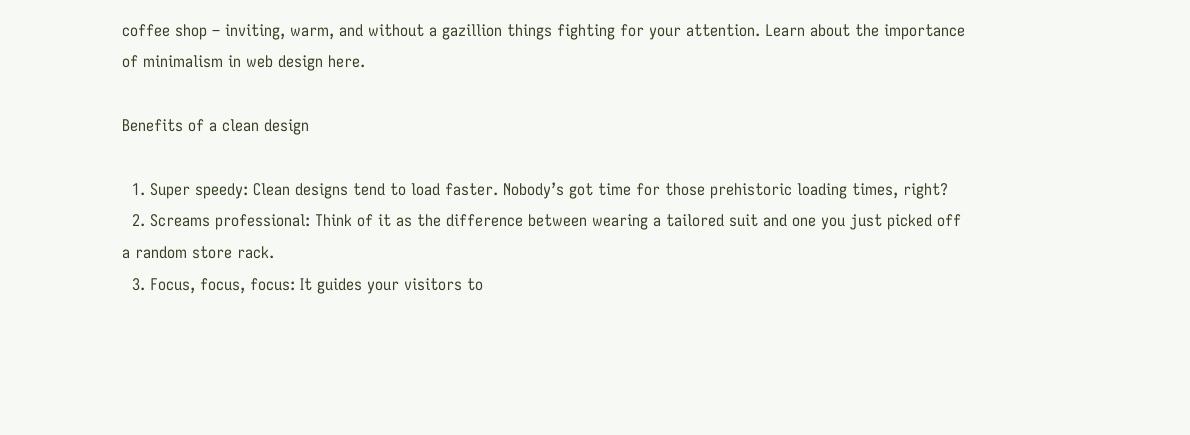coffee shop – inviting, warm, and without a gazillion things fighting for your attention. Learn about the importance of minimalism in web design here.

Benefits of a clean design

  1. Super speedy: Clean designs tend to load faster. Nobody’s got time for those prehistoric loading times, right?
  2. Screams professional: Think of it as the difference between wearing a tailored suit and one you just picked off a random store rack.
  3. Focus, focus, focus: It guides your visitors to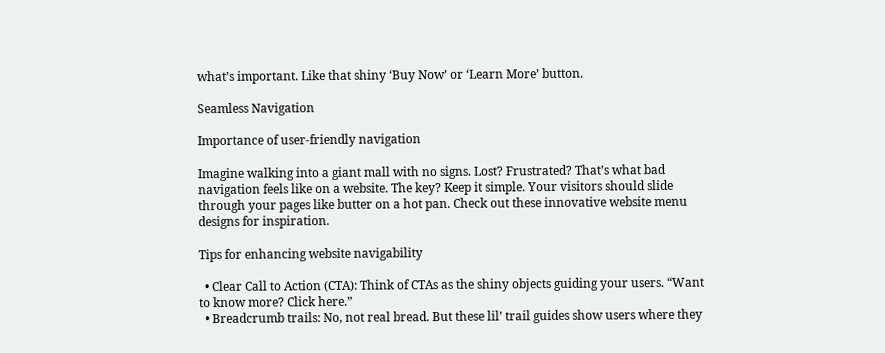what’s important. Like that shiny ‘Buy Now’ or ‘Learn More’ button.

Seamless Navigation

Importance of user-friendly navigation

Imagine walking into a giant mall with no signs. Lost? Frustrated? That’s what bad navigation feels like on a website. The key? Keep it simple. Your visitors should slide through your pages like butter on a hot pan. Check out these innovative website menu designs for inspiration.

Tips for enhancing website navigability

  • Clear Call to Action (CTA): Think of CTAs as the shiny objects guiding your users. “Want to know more? Click here.”
  • Breadcrumb trails: No, not real bread. But these lil’ trail guides show users where they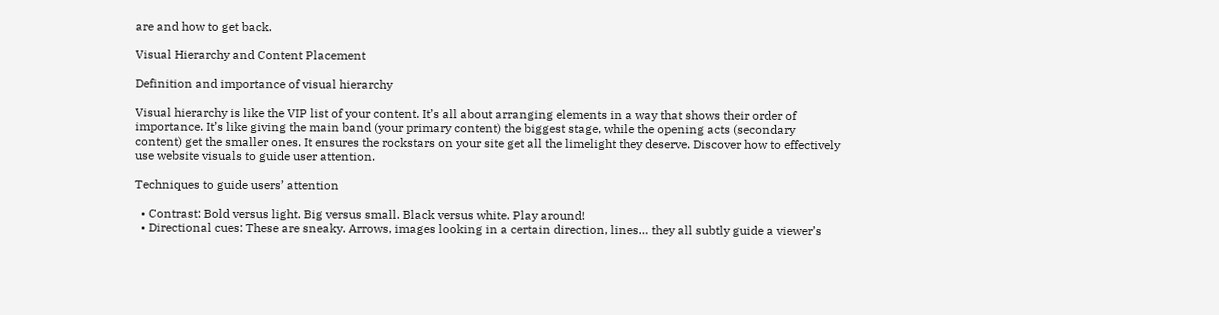are and how to get back.

Visual Hierarchy and Content Placement

Definition and importance of visual hierarchy

Visual hierarchy is like the VIP list of your content. It’s all about arranging elements in a way that shows their order of importance. It’s like giving the main band (your primary content) the biggest stage, while the opening acts (secondary content) get the smaller ones. It ensures the rockstars on your site get all the limelight they deserve. Discover how to effectively use website visuals to guide user attention.

Techniques to guide users’ attention

  • Contrast: Bold versus light. Big versus small. Black versus white. Play around!
  • Directional cues: These are sneaky. Arrows, images looking in a certain direction, lines… they all subtly guide a viewer’s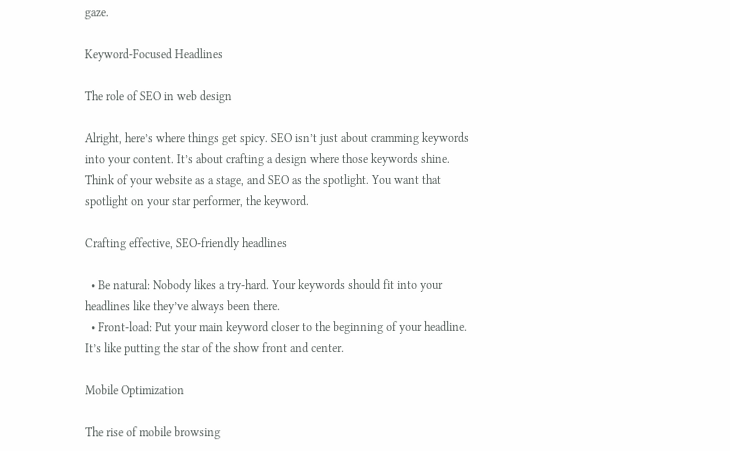gaze.

Keyword-Focused Headlines

The role of SEO in web design

Alright, here’s where things get spicy. SEO isn’t just about cramming keywords into your content. It’s about crafting a design where those keywords shine. Think of your website as a stage, and SEO as the spotlight. You want that spotlight on your star performer, the keyword.

Crafting effective, SEO-friendly headlines

  • Be natural: Nobody likes a try-hard. Your keywords should fit into your headlines like they’ve always been there.
  • Front-load: Put your main keyword closer to the beginning of your headline. It’s like putting the star of the show front and center.

Mobile Optimization

The rise of mobile browsing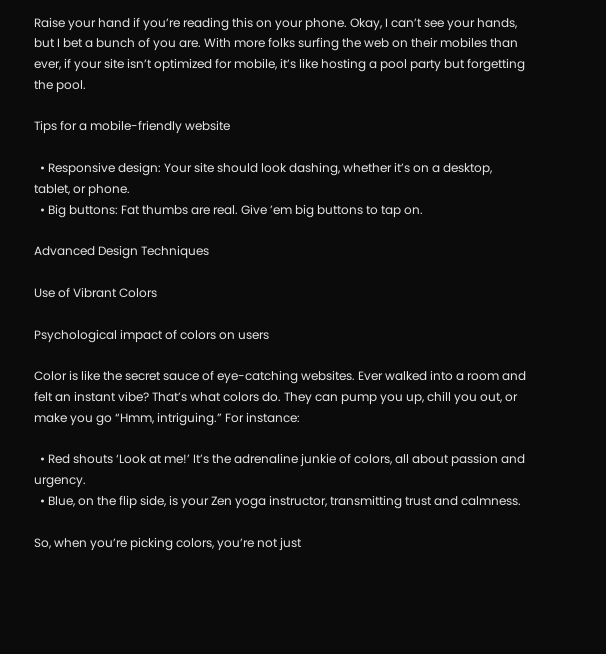Raise your hand if you’re reading this on your phone. Okay, I can’t see your hands, but I bet a bunch of you are. With more folks surfing the web on their mobiles than ever, if your site isn’t optimized for mobile, it’s like hosting a pool party but forgetting the pool.

Tips for a mobile-friendly website

  • Responsive design: Your site should look dashing, whether it’s on a desktop, tablet, or phone.
  • Big buttons: Fat thumbs are real. Give ’em big buttons to tap on.

Advanced Design Techniques

Use of Vibrant Colors

Psychological impact of colors on users

Color is like the secret sauce of eye-catching websites. Ever walked into a room and felt an instant vibe? That’s what colors do. They can pump you up, chill you out, or make you go “Hmm, intriguing.” For instance:

  • Red shouts ‘Look at me!’ It’s the adrenaline junkie of colors, all about passion and urgency.
  • Blue, on the flip side, is your Zen yoga instructor, transmitting trust and calmness.

So, when you’re picking colors, you’re not just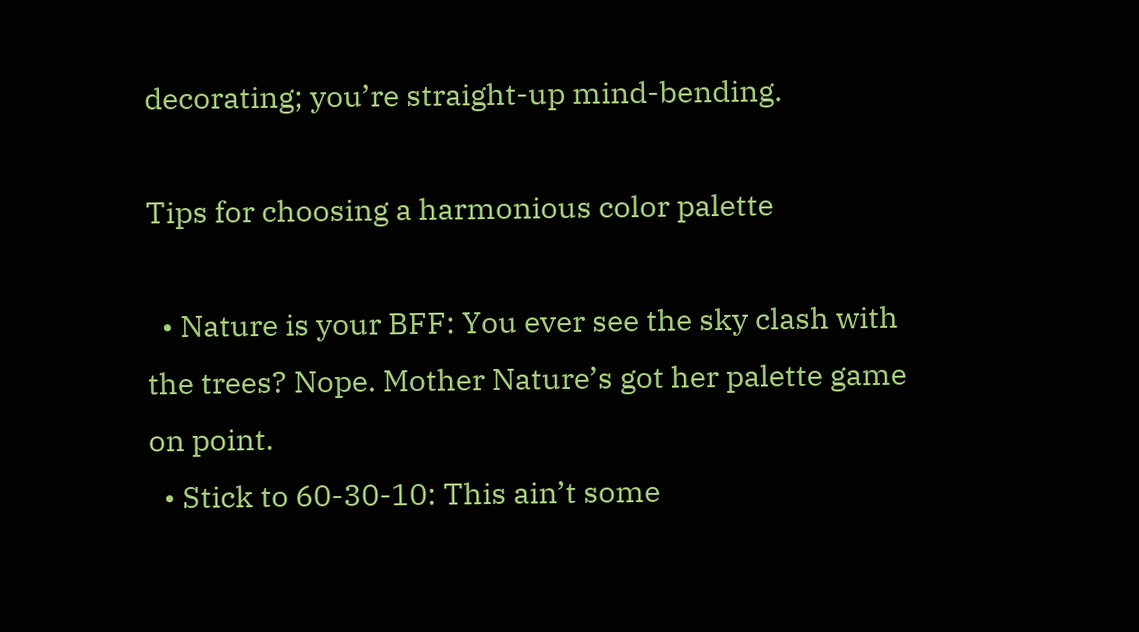decorating; you’re straight-up mind-bending.

Tips for choosing a harmonious color palette

  • Nature is your BFF: You ever see the sky clash with the trees? Nope. Mother Nature’s got her palette game on point.
  • Stick to 60-30-10: This ain’t some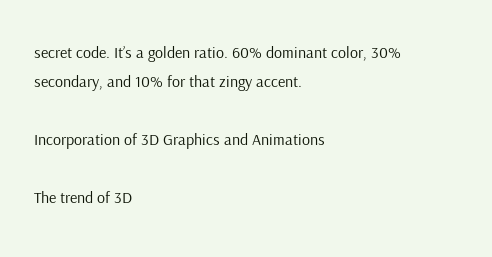secret code. It’s a golden ratio. 60% dominant color, 30% secondary, and 10% for that zingy accent.

Incorporation of 3D Graphics and Animations

The trend of 3D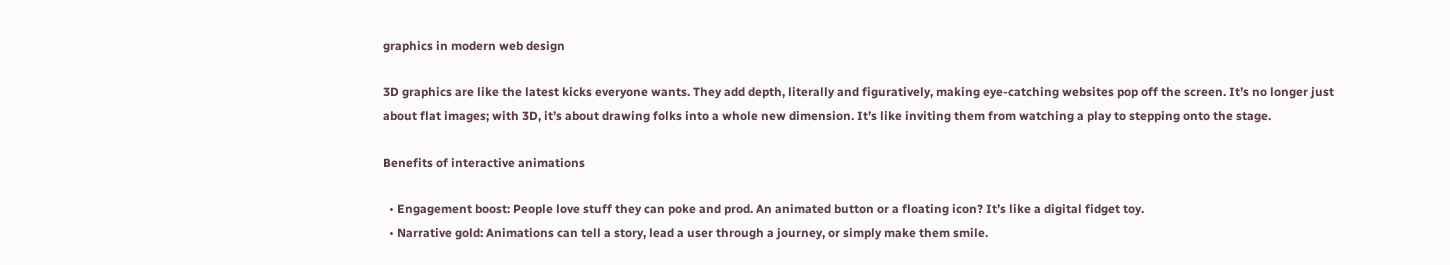graphics in modern web design

3D graphics are like the latest kicks everyone wants. They add depth, literally and figuratively, making eye-catching websites pop off the screen. It’s no longer just about flat images; with 3D, it’s about drawing folks into a whole new dimension. It’s like inviting them from watching a play to stepping onto the stage.

Benefits of interactive animations

  • Engagement boost: People love stuff they can poke and prod. An animated button or a floating icon? It’s like a digital fidget toy.
  • Narrative gold: Animations can tell a story, lead a user through a journey, or simply make them smile.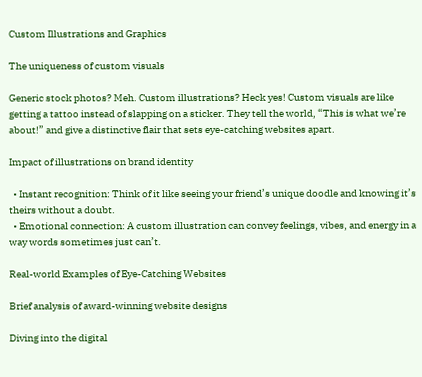Custom Illustrations and Graphics

The uniqueness of custom visuals

Generic stock photos? Meh. Custom illustrations? Heck yes! Custom visuals are like getting a tattoo instead of slapping on a sticker. They tell the world, “This is what we’re about!” and give a distinctive flair that sets eye-catching websites apart.

Impact of illustrations on brand identity

  • Instant recognition: Think of it like seeing your friend’s unique doodle and knowing it’s theirs without a doubt.
  • Emotional connection: A custom illustration can convey feelings, vibes, and energy in a way words sometimes just can’t.

Real-world Examples of Eye-Catching Websites

Brief analysis of award-winning website designs

Diving into the digital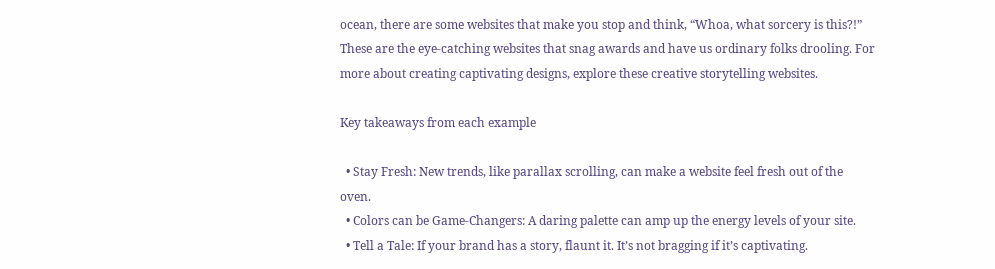ocean, there are some websites that make you stop and think, “Whoa, what sorcery is this?!” These are the eye-catching websites that snag awards and have us ordinary folks drooling. For more about creating captivating designs, explore these creative storytelling websites.

Key takeaways from each example

  • Stay Fresh: New trends, like parallax scrolling, can make a website feel fresh out of the oven.
  • Colors can be Game-Changers: A daring palette can amp up the energy levels of your site.
  • Tell a Tale: If your brand has a story, flaunt it. It’s not bragging if it’s captivating.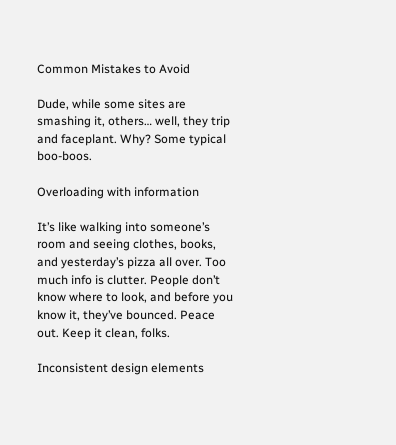Common Mistakes to Avoid

Dude, while some sites are smashing it, others… well, they trip and faceplant. Why? Some typical boo-boos.

Overloading with information

It’s like walking into someone’s room and seeing clothes, books, and yesterday’s pizza all over. Too much info is clutter. People don’t know where to look, and before you know it, they’ve bounced. Peace out. Keep it clean, folks.

Inconsistent design elements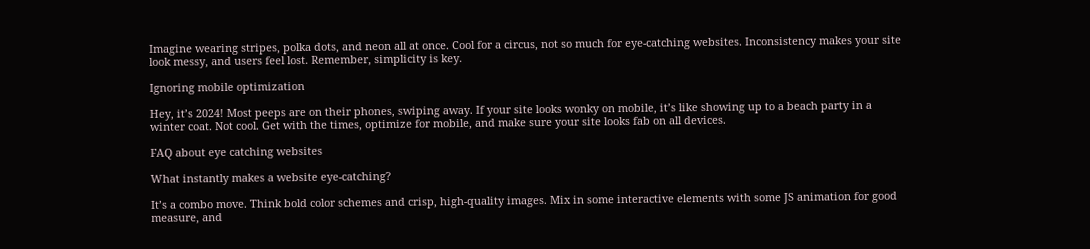Imagine wearing stripes, polka dots, and neon all at once. Cool for a circus, not so much for eye-catching websites. Inconsistency makes your site look messy, and users feel lost. Remember, simplicity is key.

Ignoring mobile optimization

Hey, it’s 2024! Most peeps are on their phones, swiping away. If your site looks wonky on mobile, it’s like showing up to a beach party in a winter coat. Not cool. Get with the times, optimize for mobile, and make sure your site looks fab on all devices.

FAQ about eye catching websites

What instantly makes a website eye-catching?

It’s a combo move. Think bold color schemes and crisp, high-quality images. Mix in some interactive elements with some JS animation for good measure, and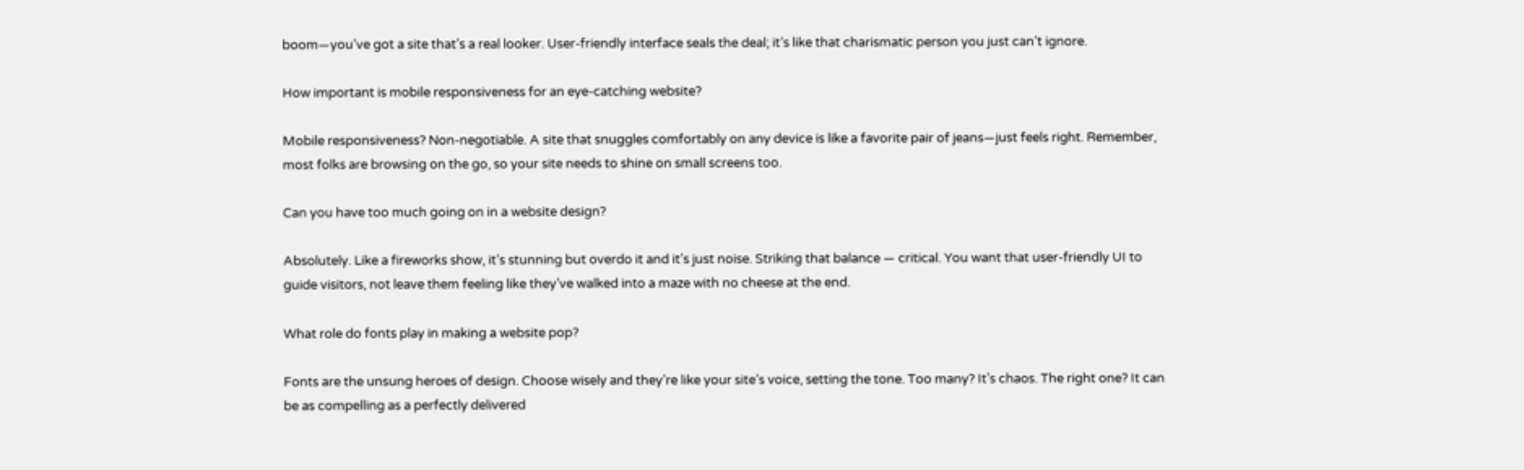boom—you’ve got a site that’s a real looker. User-friendly interface seals the deal; it’s like that charismatic person you just can’t ignore.

How important is mobile responsiveness for an eye-catching website?

Mobile responsiveness? Non-negotiable. A site that snuggles comfortably on any device is like a favorite pair of jeans—just feels right. Remember, most folks are browsing on the go, so your site needs to shine on small screens too.

Can you have too much going on in a website design?

Absolutely. Like a fireworks show, it’s stunning but overdo it and it’s just noise. Striking that balance — critical. You want that user-friendly UI to guide visitors, not leave them feeling like they’ve walked into a maze with no cheese at the end.

What role do fonts play in making a website pop?

Fonts are the unsung heroes of design. Choose wisely and they’re like your site’s voice, setting the tone. Too many? It’s chaos. The right one? It can be as compelling as a perfectly delivered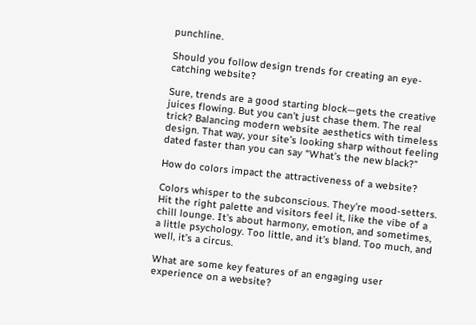punchline.

Should you follow design trends for creating an eye-catching website?

Sure, trends are a good starting block—gets the creative juices flowing. But you can’t just chase them. The real trick? Balancing modern website aesthetics with timeless design. That way, your site’s looking sharp without feeling dated faster than you can say “What’s the new black?”

How do colors impact the attractiveness of a website?

Colors whisper to the subconscious. They’re mood-setters. Hit the right palette and visitors feel it, like the vibe of a chill lounge. It’s about harmony, emotion, and sometimes, a little psychology. Too little, and it’s bland. Too much, and well, it’s a circus.

What are some key features of an engaging user experience on a website?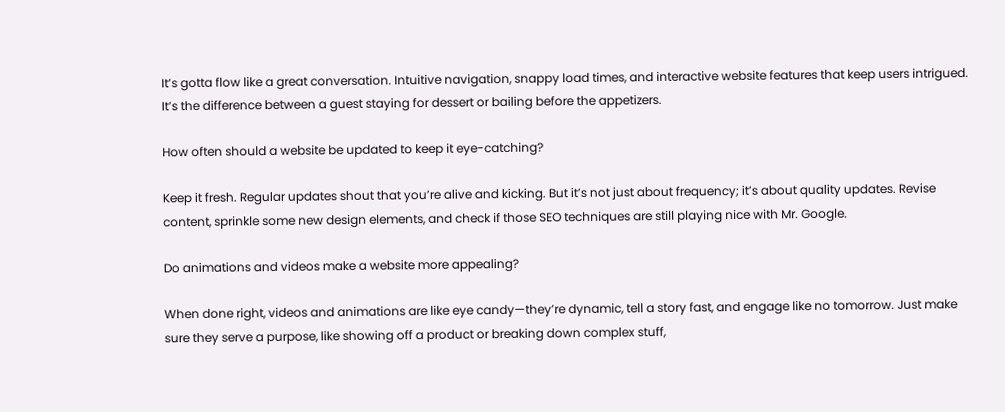It’s gotta flow like a great conversation. Intuitive navigation, snappy load times, and interactive website features that keep users intrigued. It’s the difference between a guest staying for dessert or bailing before the appetizers.

How often should a website be updated to keep it eye-catching?

Keep it fresh. Regular updates shout that you’re alive and kicking. But it’s not just about frequency; it’s about quality updates. Revise content, sprinkle some new design elements, and check if those SEO techniques are still playing nice with Mr. Google.

Do animations and videos make a website more appealing?

When done right, videos and animations are like eye candy—they’re dynamic, tell a story fast, and engage like no tomorrow. Just make sure they serve a purpose, like showing off a product or breaking down complex stuff,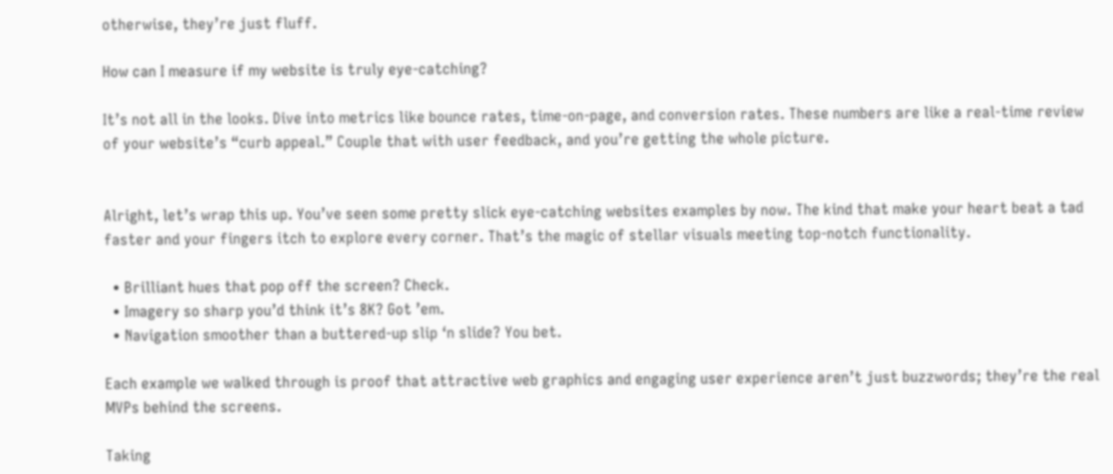otherwise, they’re just fluff.

How can I measure if my website is truly eye-catching?

It’s not all in the looks. Dive into metrics like bounce rates, time-on-page, and conversion rates. These numbers are like a real-time review of your website’s “curb appeal.” Couple that with user feedback, and you’re getting the whole picture.


Alright, let’s wrap this up. You’ve seen some pretty slick eye-catching websites examples by now. The kind that make your heart beat a tad faster and your fingers itch to explore every corner. That’s the magic of stellar visuals meeting top-notch functionality.

  • Brilliant hues that pop off the screen? Check.
  • Imagery so sharp you’d think it’s 8K? Got ’em.
  • Navigation smoother than a buttered-up slip ‘n slide? You bet.

Each example we walked through is proof that attractive web graphics and engaging user experience aren’t just buzzwords; they’re the real MVPs behind the screens.

Taking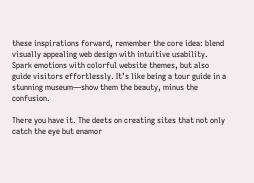these inspirations forward, remember the core idea: blend visually appealing web design with intuitive usability. Spark emotions with colorful website themes, but also guide visitors effortlessly. It’s like being a tour guide in a stunning museum—show them the beauty, minus the confusion.

There you have it. The deets on creating sites that not only catch the eye but enamor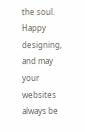the soul. Happy designing, and may your websites always be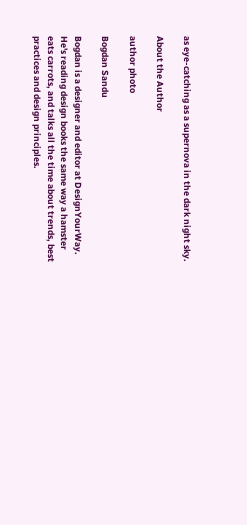as eye-catching as a supernova in the dark night sky.

About the Author

author photo

Bogdan Sandu

Bogdan is a designer and editor at DesignYourWay. He's reading design books the same way a hamster eats carrots, and talks all the time about trends, best practices and design principles.